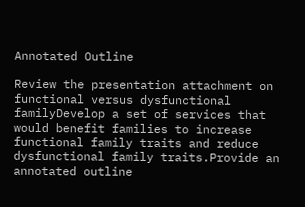Annotated Outline

Review the presentation attachment on functional versus dysfunctional familyDevelop a set of services that would benefit families to increase functional family traits and reduce dysfunctional family traits.Provide an annotated outline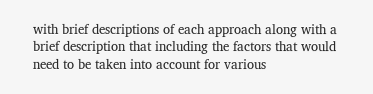with brief descriptions of each approach along with a brief description that including the factors that would need to be taken into account for various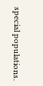special populations.